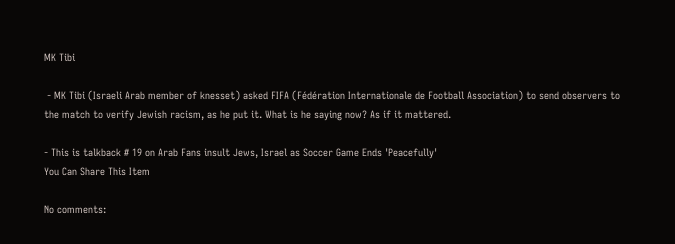MK Tibi

 - MK Tibi (Israeli Arab member of knesset) asked FIFA (Fédération Internationale de Football Association) to send observers to the match to verify Jewish racism, as he put it. What is he saying now? As if it mattered.

- This is talkback # 19 on Arab Fans insult Jews, Israel as Soccer Game Ends 'Peacefully'
You Can Share This Item

No comments: